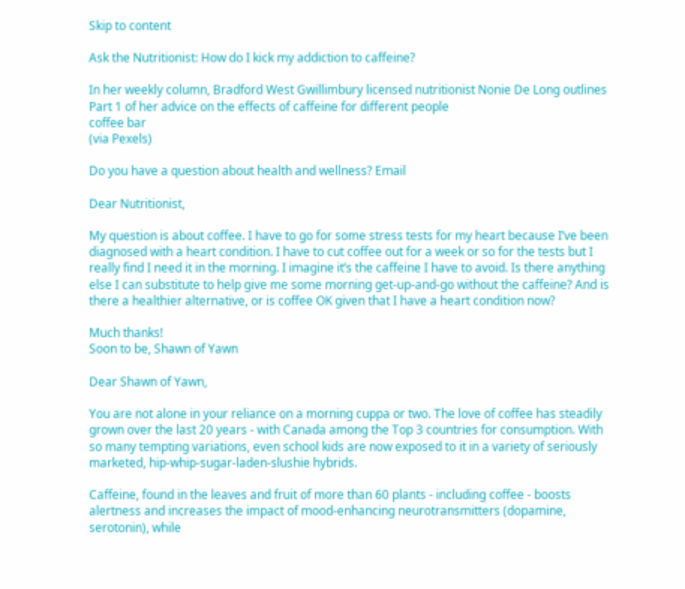Skip to content

Ask the Nutritionist: How do I kick my addiction to caffeine?

In her weekly column, Bradford West Gwillimbury licensed nutritionist Nonie De Long outlines Part 1 of her advice on the effects of caffeine for different people
coffee bar
(via Pexels)

Do you have a question about health and wellness? Email

Dear Nutritionist,

My question is about coffee. I have to go for some stress tests for my heart because I’ve been diagnosed with a heart condition. I have to cut coffee out for a week or so for the tests but I really find I need it in the morning. I imagine it’s the caffeine I have to avoid. Is there anything else I can substitute to help give me some morning get-up-and-go without the caffeine? And is there a healthier alternative, or is coffee OK given that I have a heart condition now?

Much thanks!
Soon to be, Shawn of Yawn

Dear Shawn of Yawn,

You are not alone in your reliance on a morning cuppa or two. The love of coffee has steadily grown over the last 20 years - with Canada among the Top 3 countries for consumption. With so many tempting variations, even school kids are now exposed to it in a variety of seriously marketed, hip-whip-sugar-laden-slushie hybrids.

Caffeine, found in the leaves and fruit of more than 60 plants - including coffee - boosts alertness and increases the impact of mood-enhancing neurotransmitters (dopamine, serotonin), while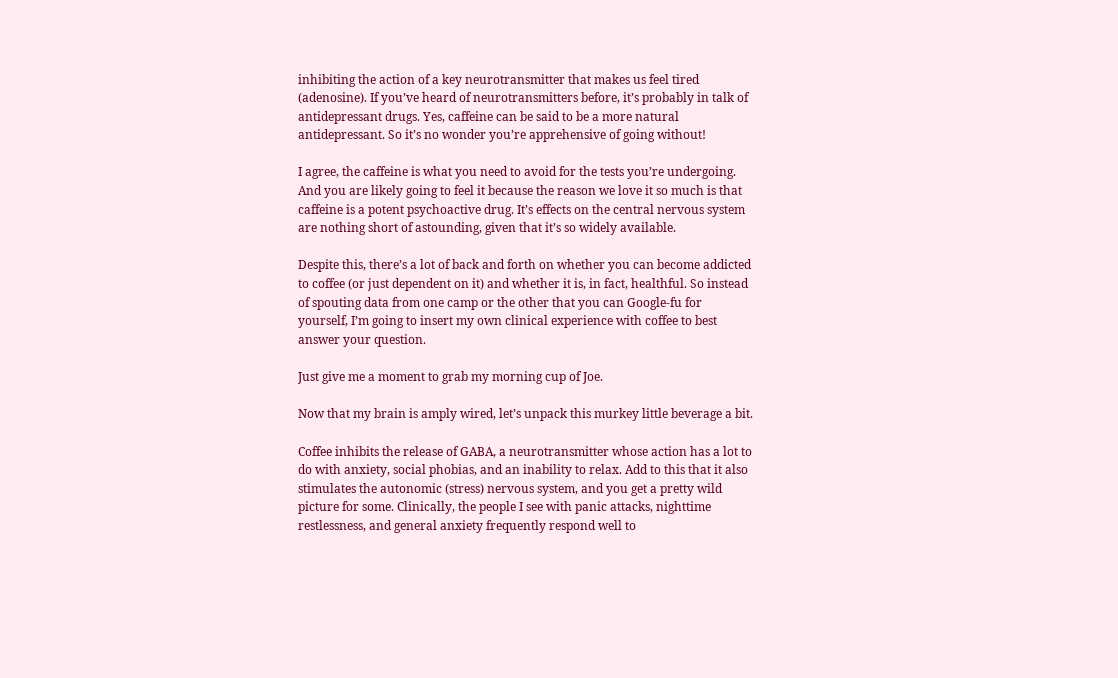inhibiting the action of a key neurotransmitter that makes us feel tired (adenosine). If you’ve heard of neurotransmitters before, it’s probably in talk of antidepressant drugs. Yes, caffeine can be said to be a more natural antidepressant. So it’s no wonder you’re apprehensive of going without!

I agree, the caffeine is what you need to avoid for the tests you’re undergoing. And you are likely going to feel it because the reason we love it so much is that caffeine is a potent psychoactive drug. It’s effects on the central nervous system are nothing short of astounding, given that it’s so widely available.

Despite this, there’s a lot of back and forth on whether you can become addicted to coffee (or just dependent on it) and whether it is, in fact, healthful. So instead of spouting data from one camp or the other that you can Google-fu for yourself, I’m going to insert my own clinical experience with coffee to best answer your question.

Just give me a moment to grab my morning cup of Joe.

Now that my brain is amply wired, let’s unpack this murkey little beverage a bit.

Coffee inhibits the release of GABA, a neurotransmitter whose action has a lot to do with anxiety, social phobias, and an inability to relax. Add to this that it also stimulates the autonomic (stress) nervous system, and you get a pretty wild picture for some. Clinically, the people I see with panic attacks, nighttime restlessness, and general anxiety frequently respond well to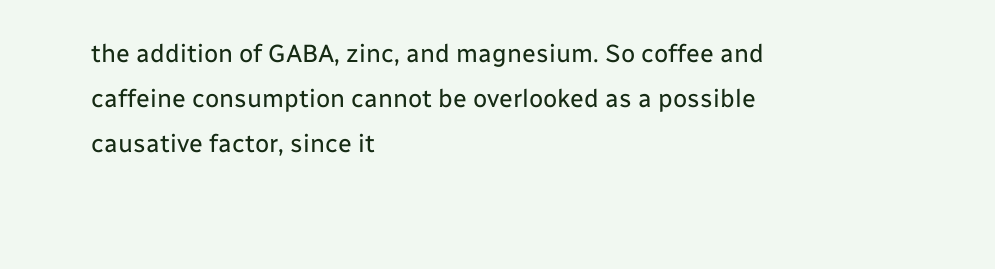the addition of GABA, zinc, and magnesium. So coffee and caffeine consumption cannot be overlooked as a possible causative factor, since it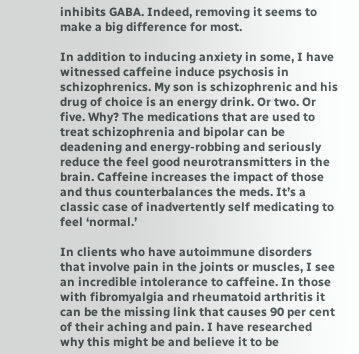inhibits GABA. Indeed, removing it seems to make a big difference for most.

In addition to inducing anxiety in some, I have witnessed caffeine induce psychosis in schizophrenics. My son is schizophrenic and his drug of choice is an energy drink. Or two. Or five. Why? The medications that are used to treat schizophrenia and bipolar can be deadening and energy-robbing and seriously reduce the feel good neurotransmitters in the brain. Caffeine increases the impact of those and thus counterbalances the meds. It’s a classic case of inadvertently self medicating to feel ‘normal.’

In clients who have autoimmune disorders that involve pain in the joints or muscles, I see an incredible intolerance to caffeine. In those with fibromyalgia and rheumatoid arthritis it can be the missing link that causes 90 per cent of their aching and pain. I have researched why this might be and believe it to be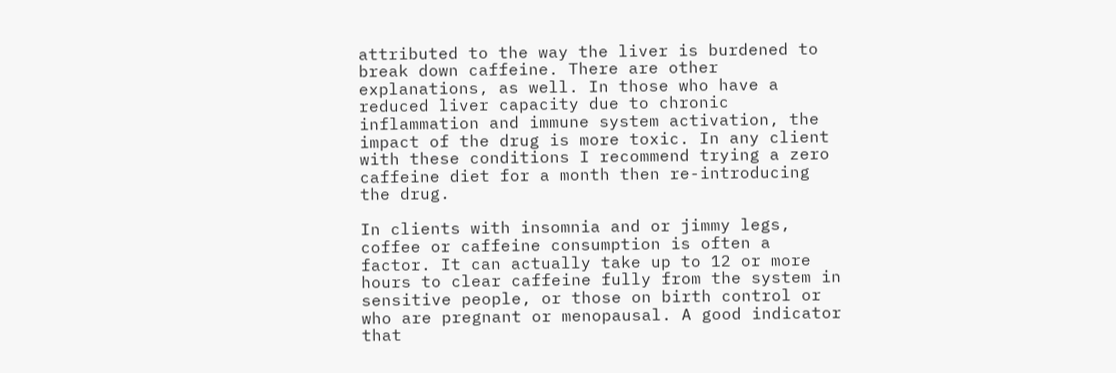attributed to the way the liver is burdened to break down caffeine. There are other explanations, as well. In those who have a reduced liver capacity due to chronic inflammation and immune system activation, the impact of the drug is more toxic. In any client with these conditions I recommend trying a zero caffeine diet for a month then re-introducing the drug.

In clients with insomnia and or jimmy legs, coffee or caffeine consumption is often a factor. It can actually take up to 12 or more hours to clear caffeine fully from the system in sensitive people, or those on birth control or who are pregnant or menopausal. A good indicator that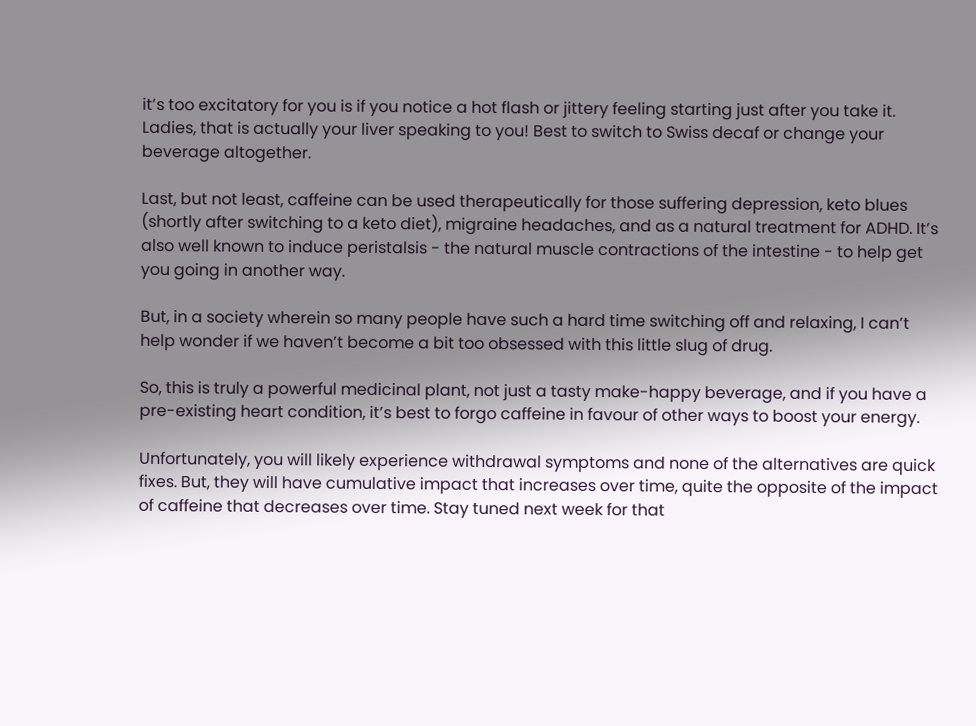it’s too excitatory for you is if you notice a hot flash or jittery feeling starting just after you take it. Ladies, that is actually your liver speaking to you! Best to switch to Swiss decaf or change your beverage altogether.

Last, but not least, caffeine can be used therapeutically for those suffering depression, keto blues (shortly after switching to a keto diet), migraine headaches, and as a natural treatment for ADHD. It’s also well known to induce peristalsis - the natural muscle contractions of the intestine - to help get you going in another way.

But, in a society wherein so many people have such a hard time switching off and relaxing, I can’t help wonder if we haven’t become a bit too obsessed with this little slug of drug.

So, this is truly a powerful medicinal plant, not just a tasty make-happy beverage, and if you have a pre-existing heart condition, it’s best to forgo caffeine in favour of other ways to boost your energy.

Unfortunately, you will likely experience withdrawal symptoms and none of the alternatives are quick fixes. But, they will have cumulative impact that increases over time, quite the opposite of the impact of caffeine that decreases over time. Stay tuned next week for that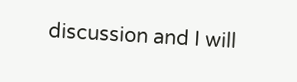discussion and I will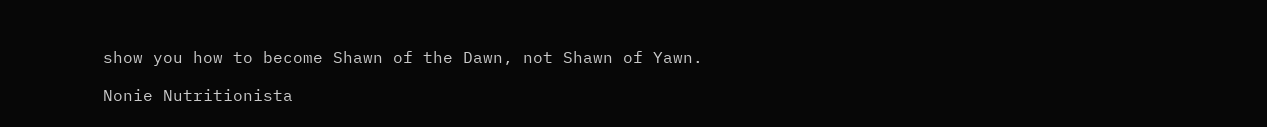show you how to become Shawn of the Dawn, not Shawn of Yawn.

Nonie Nutritionista